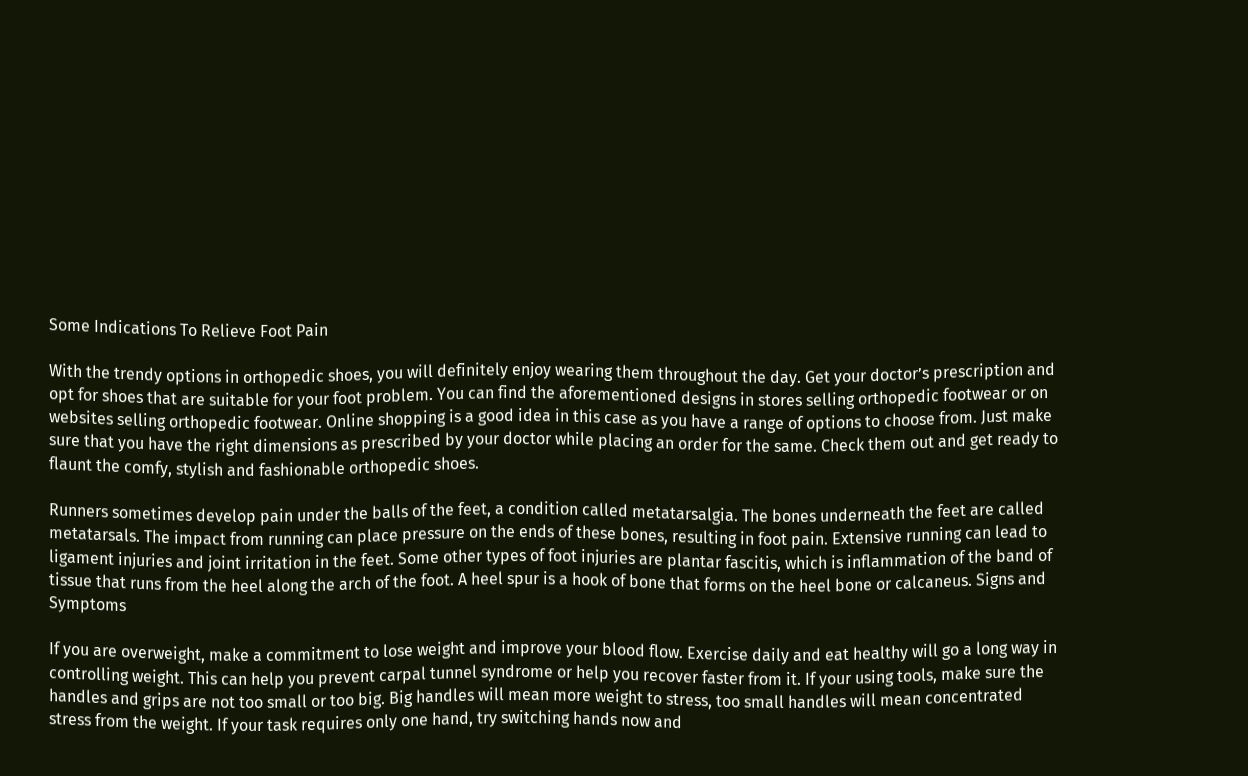Some Indications To Relieve Foot Pain

With the trendy options in orthopedic shoes, you will definitely enjoy wearing them throughout the day. Get your doctor’s prescription and opt for shoes that are suitable for your foot problem. You can find the aforementioned designs in stores selling orthopedic footwear or on websites selling orthopedic footwear. Online shopping is a good idea in this case as you have a range of options to choose from. Just make sure that you have the right dimensions as prescribed by your doctor while placing an order for the same. Check them out and get ready to flaunt the comfy, stylish and fashionable orthopedic shoes.

Runners sometimes develop pain under the balls of the feet, a condition called metatarsalgia. The bones underneath the feet are called metatarsals. The impact from running can place pressure on the ends of these bones, resulting in foot pain. Extensive running can lead to ligament injuries and joint irritation in the feet. Some other types of foot injuries are plantar fascitis, which is inflammation of the band of tissue that runs from the heel along the arch of the foot. A heel spur is a hook of bone that forms on the heel bone or calcaneus. Signs and Symptoms

If you are overweight, make a commitment to lose weight and improve your blood flow. Exercise daily and eat healthy will go a long way in controlling weight. This can help you prevent carpal tunnel syndrome or help you recover faster from it. If your using tools, make sure the handles and grips are not too small or too big. Big handles will mean more weight to stress, too small handles will mean concentrated stress from the weight. If your task requires only one hand, try switching hands now and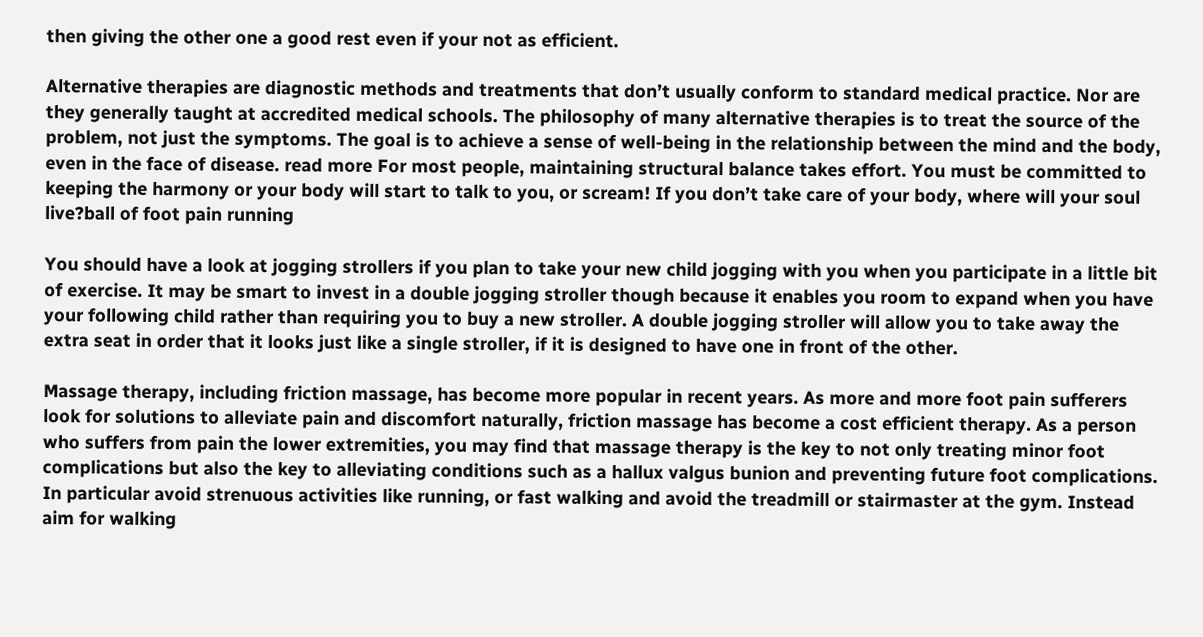then giving the other one a good rest even if your not as efficient.

Alternative therapies are diagnostic methods and treatments that don’t usually conform to standard medical practice. Nor are they generally taught at accredited medical schools. The philosophy of many alternative therapies is to treat the source of the problem, not just the symptoms. The goal is to achieve a sense of well-being in the relationship between the mind and the body, even in the face of disease. read more For most people, maintaining structural balance takes effort. You must be committed to keeping the harmony or your body will start to talk to you, or scream! If you don’t take care of your body, where will your soul live?ball of foot pain running

You should have a look at jogging strollers if you plan to take your new child jogging with you when you participate in a little bit of exercise. It may be smart to invest in a double jogging stroller though because it enables you room to expand when you have your following child rather than requiring you to buy a new stroller. A double jogging stroller will allow you to take away the extra seat in order that it looks just like a single stroller, if it is designed to have one in front of the other.

Massage therapy, including friction massage, has become more popular in recent years. As more and more foot pain sufferers look for solutions to alleviate pain and discomfort naturally, friction massage has become a cost efficient therapy. As a person who suffers from pain the lower extremities, you may find that massage therapy is the key to not only treating minor foot complications but also the key to alleviating conditions such as a hallux valgus bunion and preventing future foot complications. In particular avoid strenuous activities like running, or fast walking and avoid the treadmill or stairmaster at the gym. Instead aim for walking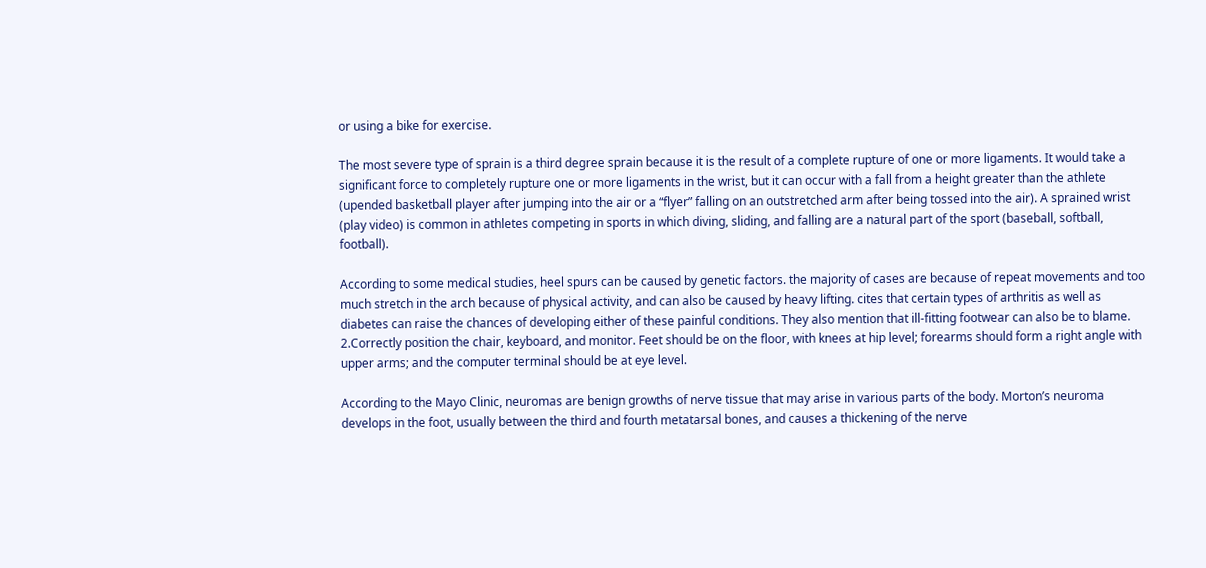or using a bike for exercise.

The most severe type of sprain is a third degree sprain because it is the result of a complete rupture of one or more ligaments. It would take a significant force to completely rupture one or more ligaments in the wrist, but it can occur with a fall from a height greater than the athlete (upended basketball player after jumping into the air or a “flyer” falling on an outstretched arm after being tossed into the air). A sprained wrist (play video) is common in athletes competing in sports in which diving, sliding, and falling are a natural part of the sport (baseball, softball, football).

According to some medical studies, heel spurs can be caused by genetic factors. the majority of cases are because of repeat movements and too much stretch in the arch because of physical activity, and can also be caused by heavy lifting. cites that certain types of arthritis as well as diabetes can raise the chances of developing either of these painful conditions. They also mention that ill-fitting footwear can also be to blame. 2.Correctly position the chair, keyboard, and monitor. Feet should be on the floor, with knees at hip level; forearms should form a right angle with upper arms; and the computer terminal should be at eye level.

According to the Mayo Clinic, neuromas are benign growths of nerve tissue that may arise in various parts of the body. Morton’s neuroma develops in the foot, usually between the third and fourth metatarsal bones, and causes a thickening of the nerve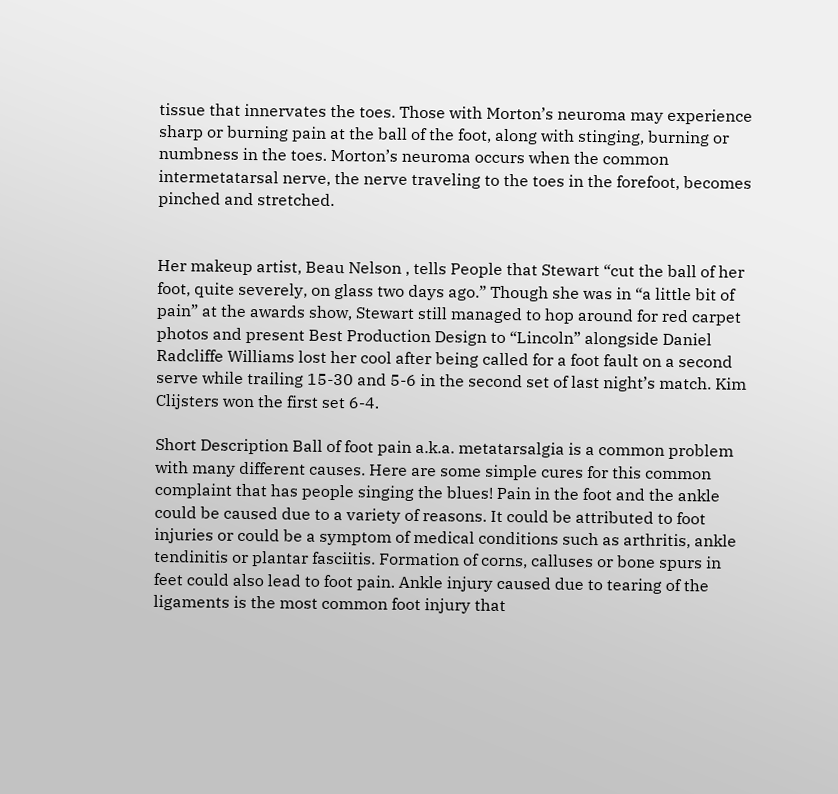tissue that innervates the toes. Those with Morton’s neuroma may experience sharp or burning pain at the ball of the foot, along with stinging, burning or numbness in the toes. Morton’s neuroma occurs when the common intermetatarsal nerve, the nerve traveling to the toes in the forefoot, becomes pinched and stretched.


Her makeup artist, Beau Nelson , tells People that Stewart “cut the ball of her foot, quite severely, on glass two days ago.” Though she was in “a little bit of pain” at the awards show, Stewart still managed to hop around for red carpet photos and present Best Production Design to “Lincoln” alongside Daniel Radcliffe Williams lost her cool after being called for a foot fault on a second serve while trailing 15-30 and 5-6 in the second set of last night’s match. Kim Clijsters won the first set 6-4.

Short Description Ball of foot pain a.k.a. metatarsalgia is a common problem with many different causes. Here are some simple cures for this common complaint that has people singing the blues! Pain in the foot and the ankle could be caused due to a variety of reasons. It could be attributed to foot injuries or could be a symptom of medical conditions such as arthritis, ankle tendinitis or plantar fasciitis. Formation of corns, calluses or bone spurs in feet could also lead to foot pain. Ankle injury caused due to tearing of the ligaments is the most common foot injury that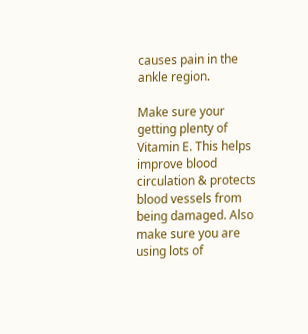causes pain in the ankle region.

Make sure your getting plenty of Vitamin E. This helps improve blood circulation & protects blood vessels from being damaged. Also make sure you are using lots of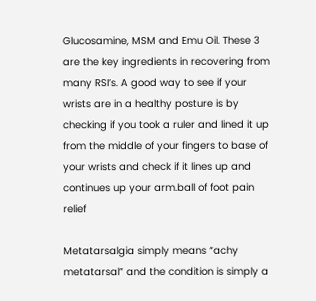Glucosamine, MSM and Emu Oil. These 3 are the key ingredients in recovering from many RSI’s. A good way to see if your wrists are in a healthy posture is by checking if you took a ruler and lined it up from the middle of your fingers to base of your wrists and check if it lines up and continues up your arm.ball of foot pain relief

Metatarsalgia simply means “achy metatarsal” and the condition is simply a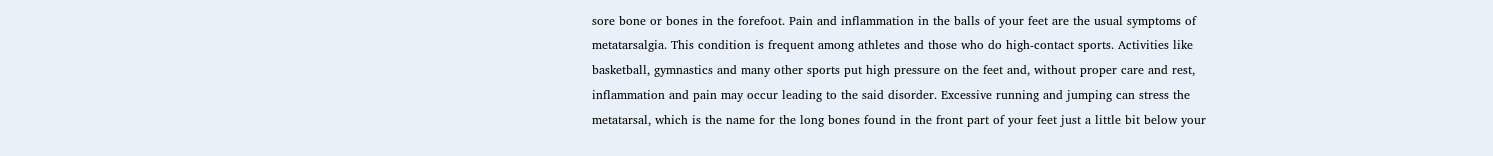sore bone or bones in the forefoot. Pain and inflammation in the balls of your feet are the usual symptoms of metatarsalgia. This condition is frequent among athletes and those who do high-contact sports. Activities like basketball, gymnastics and many other sports put high pressure on the feet and, without proper care and rest, inflammation and pain may occur leading to the said disorder. Excessive running and jumping can stress the metatarsal, which is the name for the long bones found in the front part of your feet just a little bit below your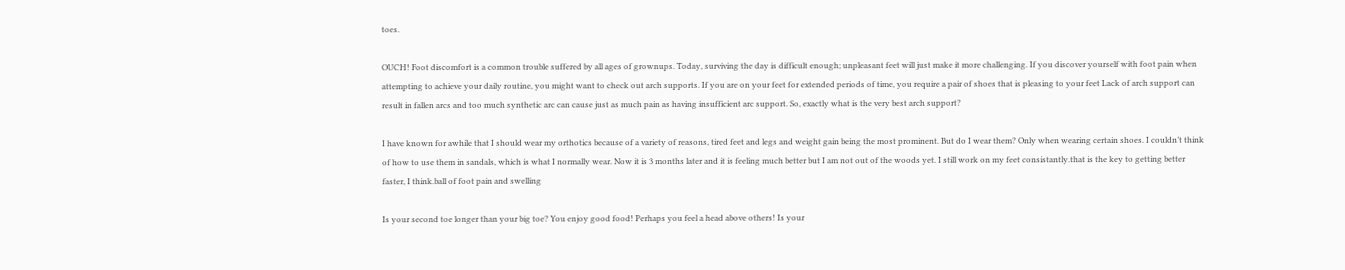toes.

OUCH! Foot discomfort is a common trouble suffered by all ages of grownups. Today, surviving the day is difficult enough; unpleasant feet will just make it more challenging. If you discover yourself with foot pain when attempting to achieve your daily routine, you might want to check out arch supports. If you are on your feet for extended periods of time, you require a pair of shoes that is pleasing to your feet Lack of arch support can result in fallen arcs and too much synthetic arc can cause just as much pain as having insufficient arc support. So, exactly what is the very best arch support?

I have known for awhile that I should wear my orthotics because of a variety of reasons, tired feet and legs and weight gain being the most prominent. But do I wear them? Only when wearing certain shoes. I couldn’t think of how to use them in sandals, which is what I normally wear. Now it is 3 months later and it is feeling much better but I am not out of the woods yet. I still work on my feet consistantly.that is the key to getting better faster, I think.ball of foot pain and swelling

Is your second toe longer than your big toe? You enjoy good food! Perhaps you feel a head above others! Is your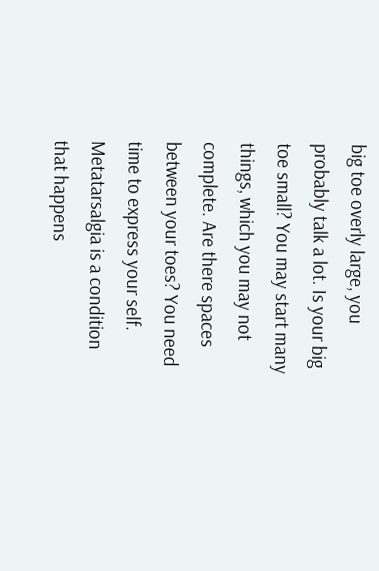big toe overly large, you probably talk a lot. Is your big toe small? You may start many things, which you may not complete. Are there spaces between your toes? You need time to express your self. Metatarsalgia is a condition that happens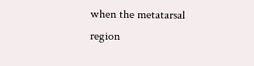when the metatarsal region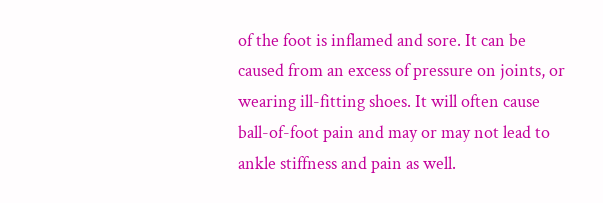of the foot is inflamed and sore. It can be caused from an excess of pressure on joints, or wearing ill-fitting shoes. It will often cause ball-of-foot pain and may or may not lead to ankle stiffness and pain as well.